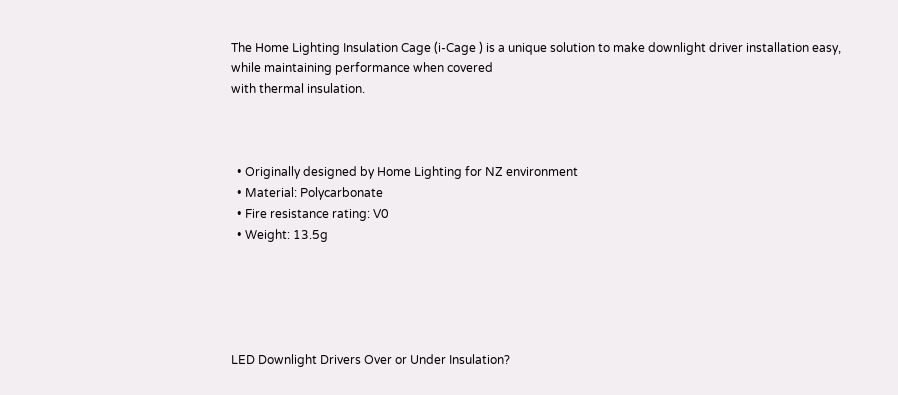The Home Lighting Insulation Cage (i-Cage ) is a unique solution to make downlight driver installation easy, while maintaining performance when covered
with thermal insulation.



  • Originally designed by Home Lighting for NZ environment
  • Material: Polycarbonate
  • Fire resistance rating: V0
  • Weight: 13.5g





LED Downlight Drivers Over or Under Insulation?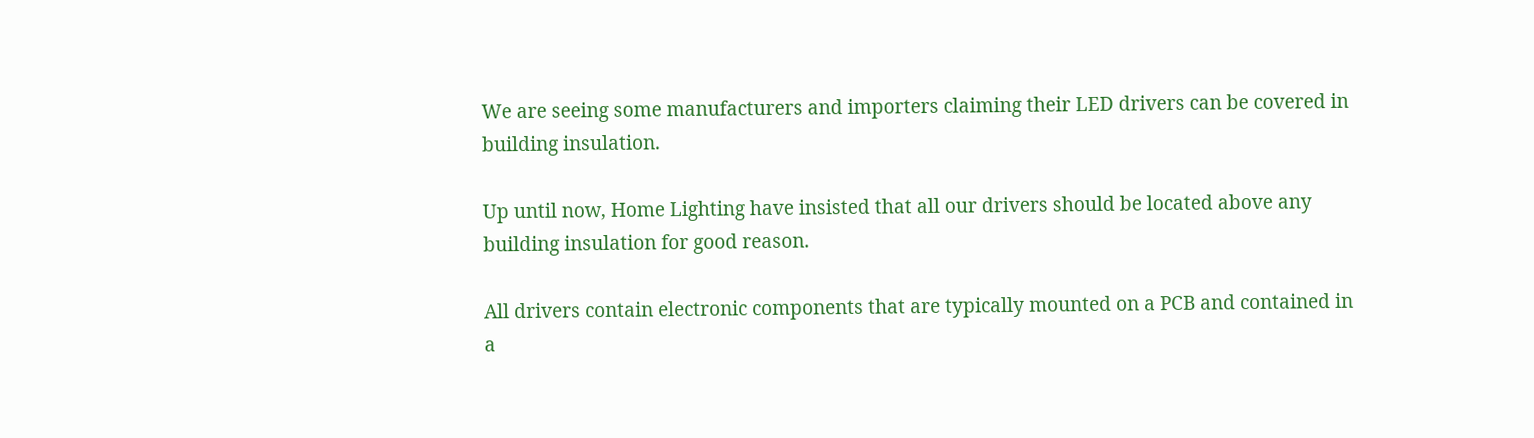We are seeing some manufacturers and importers claiming their LED drivers can be covered in building insulation.

Up until now, Home Lighting have insisted that all our drivers should be located above any building insulation for good reason.

All drivers contain electronic components that are typically mounted on a PCB and contained in a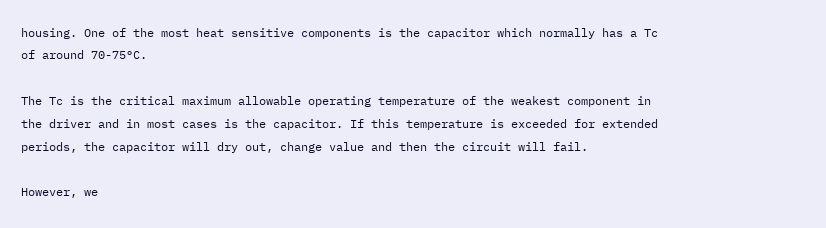housing. One of the most heat sensitive components is the capacitor which normally has a Tc of around 70-75°C.

The Tc is the critical maximum allowable operating temperature of the weakest component in the driver and in most cases is the capacitor. If this temperature is exceeded for extended periods, the capacitor will dry out, change value and then the circuit will fail.

However, we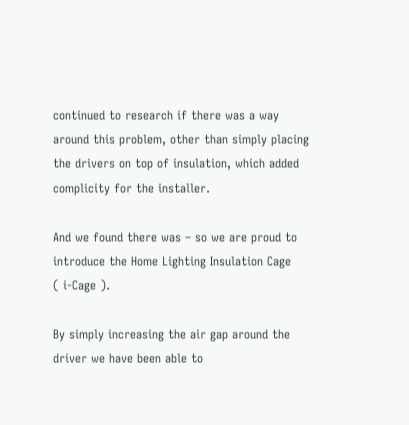continued to research if there was a way around this problem, other than simply placing the drivers on top of insulation, which added complicity for the installer.

And we found there was – so we are proud to introduce the Home Lighting Insulation Cage
( i-Cage ).

By simply increasing the air gap around the driver we have been able to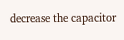decrease the capacitor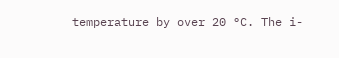temperature by over 20 °C. The i-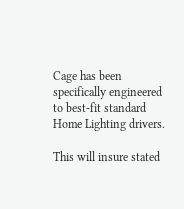Cage has been specifically engineered to best-fit standard Home Lighting drivers.

This will insure stated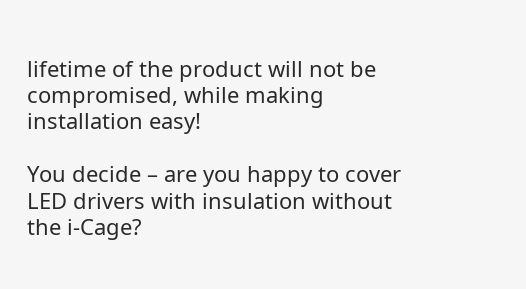lifetime of the product will not be compromised, while making installation easy!

You decide – are you happy to cover LED drivers with insulation without the i-Cage?